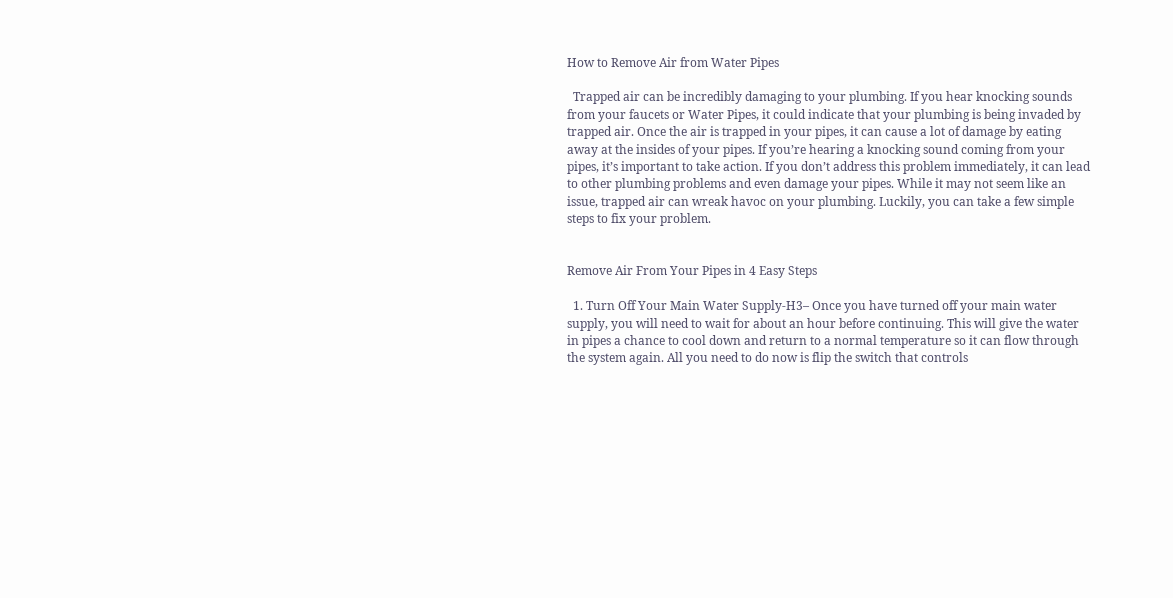How to Remove Air from Water Pipes

  Trapped air can be incredibly damaging to your plumbing. If you hear knocking sounds from your faucets or Water Pipes, it could indicate that your plumbing is being invaded by trapped air. Once the air is trapped in your pipes, it can cause a lot of damage by eating away at the insides of your pipes. If you’re hearing a knocking sound coming from your pipes, it’s important to take action. If you don’t address this problem immediately, it can lead to other plumbing problems and even damage your pipes. While it may not seem like an issue, trapped air can wreak havoc on your plumbing. Luckily, you can take a few simple steps to fix your problem.


Remove Air From Your Pipes in 4 Easy Steps

  1. Turn Off Your Main Water Supply-H3– Once you have turned off your main water supply, you will need to wait for about an hour before continuing. This will give the water in pipes a chance to cool down and return to a normal temperature so it can flow through the system again. All you need to do now is flip the switch that controls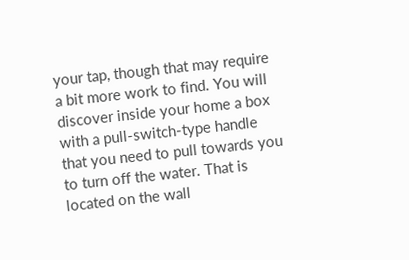your tap, though that may require a bit more work to find. You will discover inside your home a box with a pull-switch-type handle that you need to pull towards you to turn off the water. That is located on the wall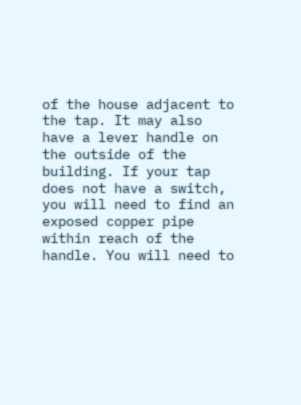of the house adjacent to the tap. It may also have a lever handle on the outside of the building. If your tap does not have a switch, you will need to find an exposed copper pipe within reach of the handle. You will need to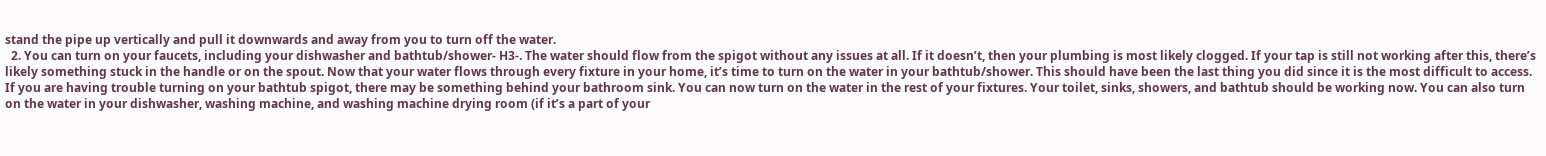stand the pipe up vertically and pull it downwards and away from you to turn off the water.
  2. You can turn on your faucets, including your dishwasher and bathtub/shower- H3-. The water should flow from the spigot without any issues at all. If it doesn’t, then your plumbing is most likely clogged. If your tap is still not working after this, there’s likely something stuck in the handle or on the spout. Now that your water flows through every fixture in your home, it’s time to turn on the water in your bathtub/shower. This should have been the last thing you did since it is the most difficult to access. If you are having trouble turning on your bathtub spigot, there may be something behind your bathroom sink. You can now turn on the water in the rest of your fixtures. Your toilet, sinks, showers, and bathtub should be working now. You can also turn on the water in your dishwasher, washing machine, and washing machine drying room (if it’s a part of your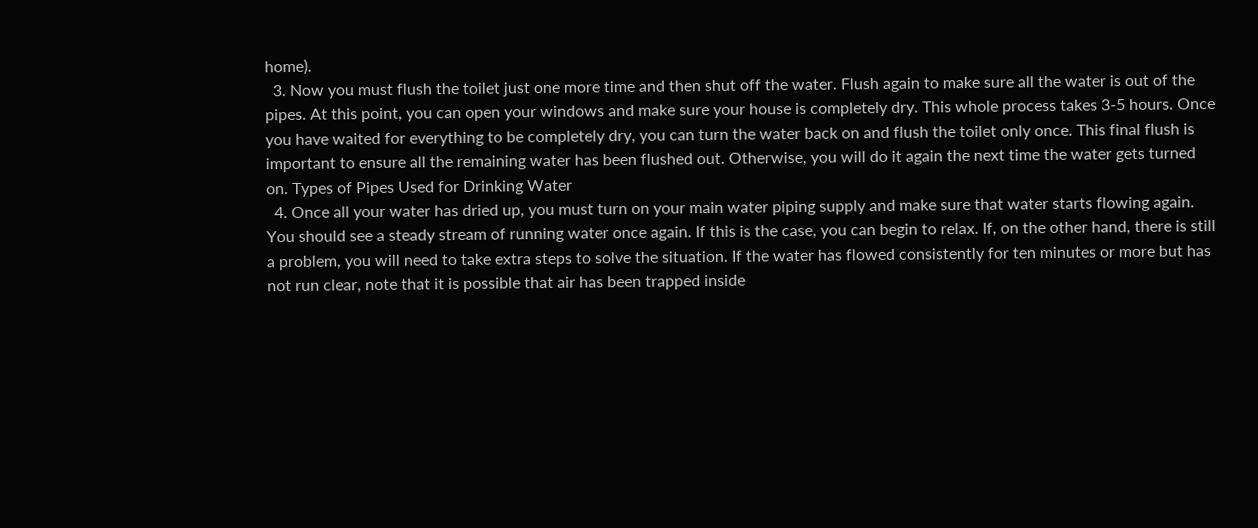home).
  3. Now you must flush the toilet just one more time and then shut off the water. Flush again to make sure all the water is out of the pipes. At this point, you can open your windows and make sure your house is completely dry. This whole process takes 3-5 hours. Once you have waited for everything to be completely dry, you can turn the water back on and flush the toilet only once. This final flush is important to ensure all the remaining water has been flushed out. Otherwise, you will do it again the next time the water gets turned on. Types of Pipes Used for Drinking Water
  4. Once all your water has dried up, you must turn on your main water piping supply and make sure that water starts flowing again. You should see a steady stream of running water once again. If this is the case, you can begin to relax. If, on the other hand, there is still a problem, you will need to take extra steps to solve the situation. If the water has flowed consistently for ten minutes or more but has not run clear, note that it is possible that air has been trapped inside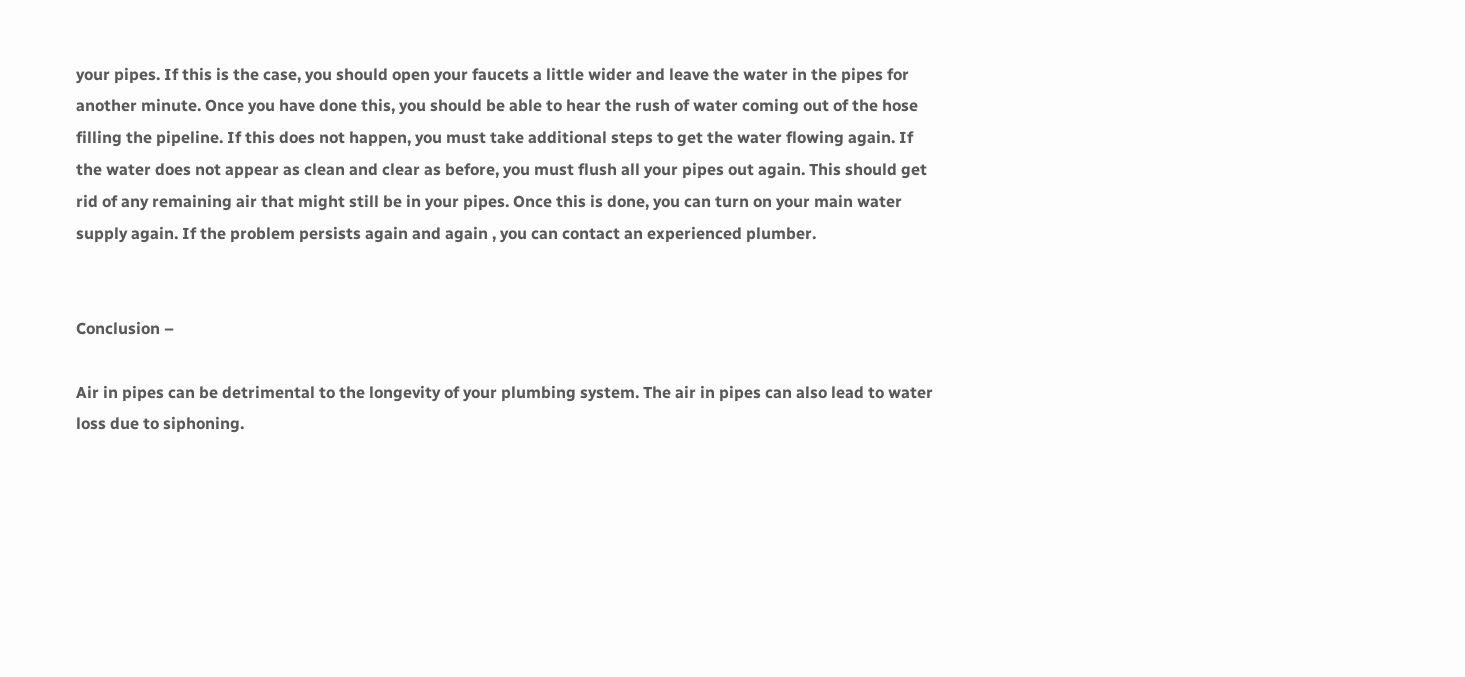your pipes. If this is the case, you should open your faucets a little wider and leave the water in the pipes for another minute. Once you have done this, you should be able to hear the rush of water coming out of the hose filling the pipeline. If this does not happen, you must take additional steps to get the water flowing again. If the water does not appear as clean and clear as before, you must flush all your pipes out again. This should get rid of any remaining air that might still be in your pipes. Once this is done, you can turn on your main water supply again. If the problem persists again and again , you can contact an experienced plumber.


Conclusion –

Air in pipes can be detrimental to the longevity of your plumbing system. The air in pipes can also lead to water loss due to siphoning.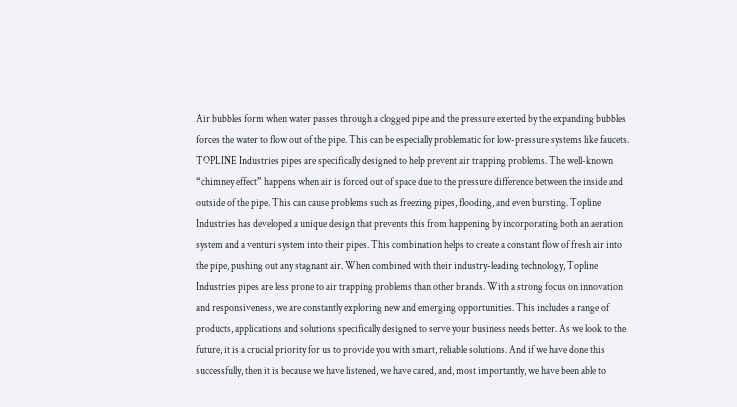Air bubbles form when water passes through a clogged pipe and the pressure exerted by the expanding bubbles forces the water to flow out of the pipe. This can be especially problematic for low-pressure systems like faucets. TOPLINE Industries pipes are specifically designed to help prevent air trapping problems. The well-known “chimney effect” happens when air is forced out of space due to the pressure difference between the inside and outside of the pipe. This can cause problems such as freezing pipes, flooding, and even bursting. Topline Industries has developed a unique design that prevents this from happening by incorporating both an aeration system and a venturi system into their pipes. This combination helps to create a constant flow of fresh air into the pipe, pushing out any stagnant air. When combined with their industry-leading technology, Topline Industries pipes are less prone to air trapping problems than other brands. With a strong focus on innovation and responsiveness, we are constantly exploring new and emerging opportunities. This includes a range of products, applications and solutions specifically designed to serve your business needs better. As we look to the future, it is a crucial priority for us to provide you with smart, reliable solutions. And if we have done this successfully, then it is because we have listened, we have cared, and, most importantly, we have been able to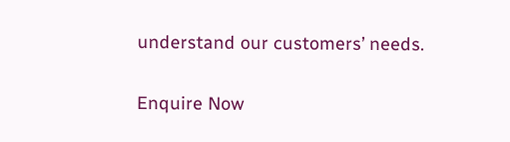understand our customers’ needs.

Enquire Now